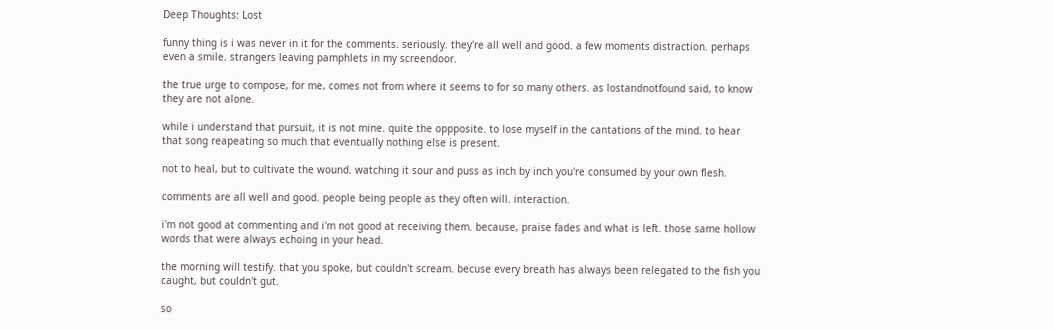Deep Thoughts: Lost

funny thing is i was never in it for the comments. seriously. they're all well and good. a few moments distraction. perhaps even a smile. strangers leaving pamphlets in my screendoor.

the true urge to compose, for me, comes not from where it seems to for so many others. as lostandnotfound said, to know they are not alone.

while i understand that pursuit, it is not mine. quite the oppposite. to lose myself in the cantations of the mind. to hear that song reapeating so much that eventually nothing else is present.

not to heal, but to cultivate the wound. watching it sour and puss as inch by inch you're consumed by your own flesh.

comments are all well and good. people being people as they often will. interaction.

i'm not good at commenting and i'm not good at receiving them. because, praise fades and what is left. those same hollow words that were always echoing in your head.

the morning will testify. that you spoke, but couldn't scream. becuse every breath has always been relegated to the fish you caught, but couldn't gut.

so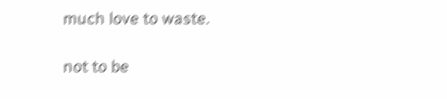much love to waste.

not to be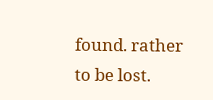found. rather to be lost.